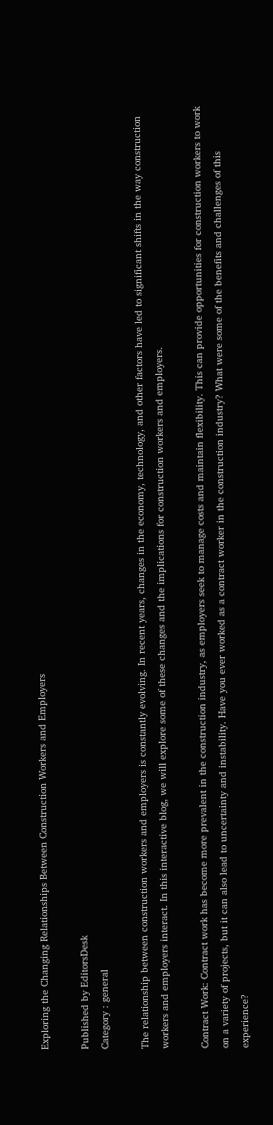Exploring the Changing Relationships Between Construction Workers and Employers

Published by EditorsDesk
Category : general

The relationship between construction workers and employers is constantly evolving. In recent years, changes in the economy, technology, and other factors have led to significant shifts in the way construction workers and employers interact. In this interactive blog, we will explore some of these changes and the implications for construction workers and employers.

Contract Work: Contract work has become more prevalent in the construction industry, as employers seek to manage costs and maintain flexibility. This can provide opportunities for construction workers to work on a variety of projects, but it can also lead to uncertainty and instability. Have you ever worked as a contract worker in the construction industry? What were some of the benefits and challenges of this experience?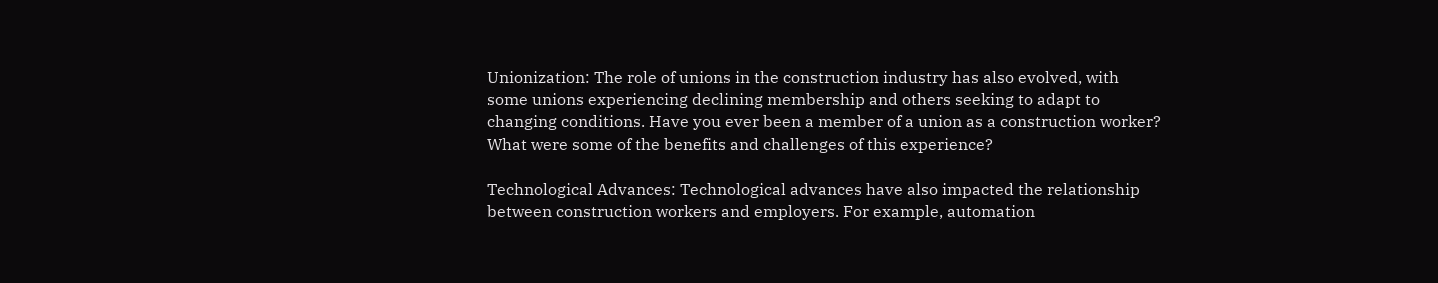Unionization: The role of unions in the construction industry has also evolved, with some unions experiencing declining membership and others seeking to adapt to changing conditions. Have you ever been a member of a union as a construction worker? What were some of the benefits and challenges of this experience?

Technological Advances: Technological advances have also impacted the relationship between construction workers and employers. For example, automation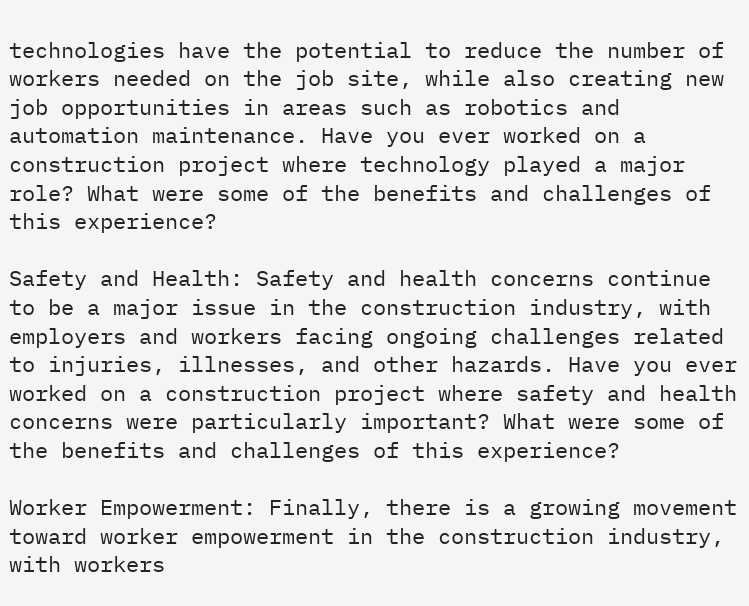technologies have the potential to reduce the number of workers needed on the job site, while also creating new job opportunities in areas such as robotics and automation maintenance. Have you ever worked on a construction project where technology played a major role? What were some of the benefits and challenges of this experience?

Safety and Health: Safety and health concerns continue to be a major issue in the construction industry, with employers and workers facing ongoing challenges related to injuries, illnesses, and other hazards. Have you ever worked on a construction project where safety and health concerns were particularly important? What were some of the benefits and challenges of this experience?

Worker Empowerment: Finally, there is a growing movement toward worker empowerment in the construction industry, with workers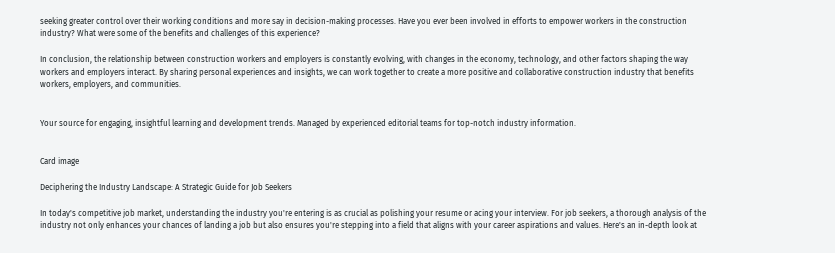seeking greater control over their working conditions and more say in decision-making processes. Have you ever been involved in efforts to empower workers in the construction industry? What were some of the benefits and challenges of this experience?

In conclusion, the relationship between construction workers and employers is constantly evolving, with changes in the economy, technology, and other factors shaping the way workers and employers interact. By sharing personal experiences and insights, we can work together to create a more positive and collaborative construction industry that benefits workers, employers, and communities.


Your source for engaging, insightful learning and development trends. Managed by experienced editorial teams for top-notch industry information.


Card image

Deciphering the Industry Landscape: A Strategic Guide for Job Seekers

In today's competitive job market, understanding the industry you're entering is as crucial as polishing your resume or acing your interview. For job seekers, a thorough analysis of the industry not only enhances your chances of landing a job but also ensures you're stepping into a field that aligns with your career aspirations and values. Here's an in-depth look at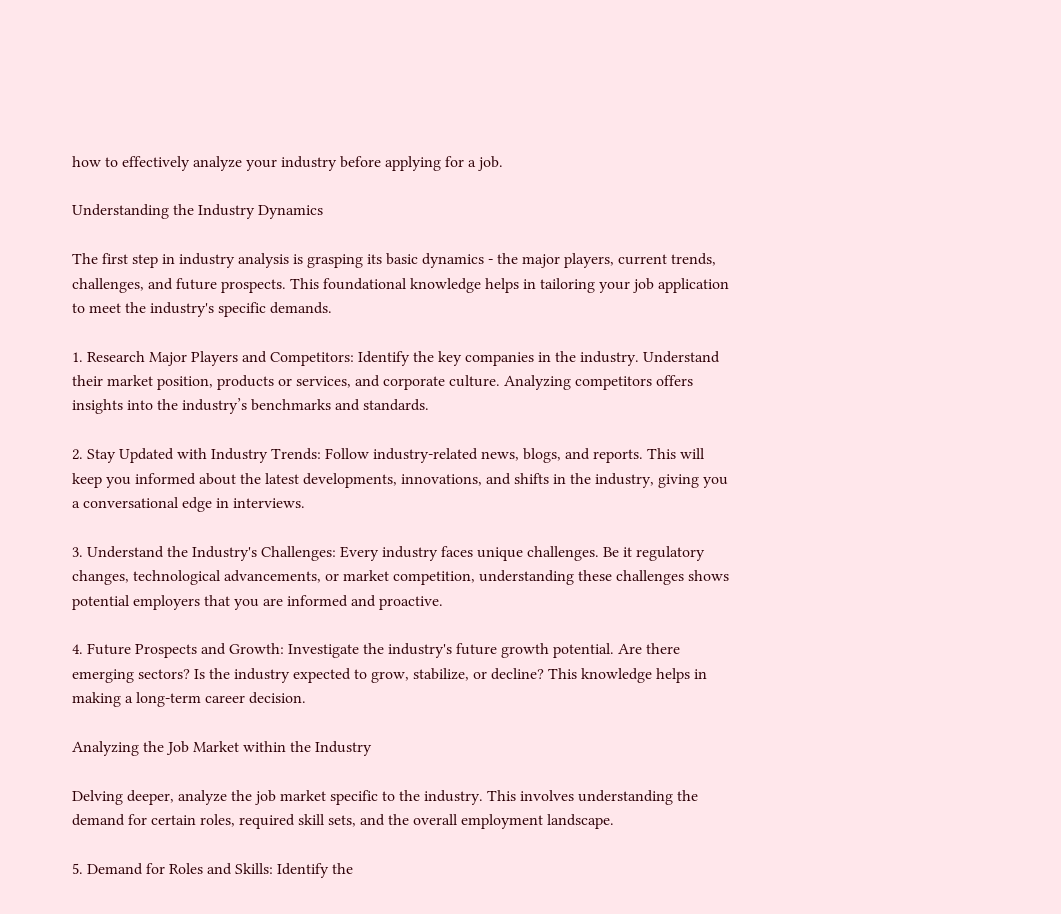how to effectively analyze your industry before applying for a job.

Understanding the Industry Dynamics

The first step in industry analysis is grasping its basic dynamics - the major players, current trends, challenges, and future prospects. This foundational knowledge helps in tailoring your job application to meet the industry's specific demands.

1. Research Major Players and Competitors: Identify the key companies in the industry. Understand their market position, products or services, and corporate culture. Analyzing competitors offers insights into the industry’s benchmarks and standards.

2. Stay Updated with Industry Trends: Follow industry-related news, blogs, and reports. This will keep you informed about the latest developments, innovations, and shifts in the industry, giving you a conversational edge in interviews.

3. Understand the Industry's Challenges: Every industry faces unique challenges. Be it regulatory changes, technological advancements, or market competition, understanding these challenges shows potential employers that you are informed and proactive.

4. Future Prospects and Growth: Investigate the industry's future growth potential. Are there emerging sectors? Is the industry expected to grow, stabilize, or decline? This knowledge helps in making a long-term career decision.

Analyzing the Job Market within the Industry

Delving deeper, analyze the job market specific to the industry. This involves understanding the demand for certain roles, required skill sets, and the overall employment landscape.

5. Demand for Roles and Skills: Identify the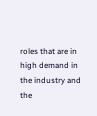roles that are in high demand in the industry and the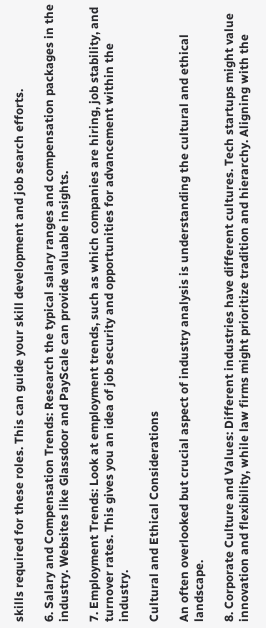skills required for these roles. This can guide your skill development and job search efforts.

6. Salary and Compensation Trends: Research the typical salary ranges and compensation packages in the industry. Websites like Glassdoor and PayScale can provide valuable insights.

7. Employment Trends: Look at employment trends, such as which companies are hiring, job stability, and turnover rates. This gives you an idea of job security and opportunities for advancement within the industry.

Cultural and Ethical Considerations

An often overlooked but crucial aspect of industry analysis is understanding the cultural and ethical landscape.

8. Corporate Culture and Values: Different industries have different cultures. Tech startups might value innovation and flexibility, while law firms might prioritize tradition and hierarchy. Aligning with the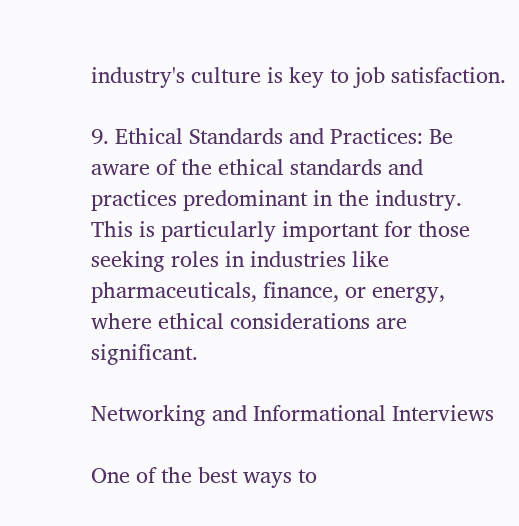industry's culture is key to job satisfaction.

9. Ethical Standards and Practices: Be aware of the ethical standards and practices predominant in the industry. This is particularly important for those seeking roles in industries like pharmaceuticals, finance, or energy, where ethical considerations are significant.

Networking and Informational Interviews

One of the best ways to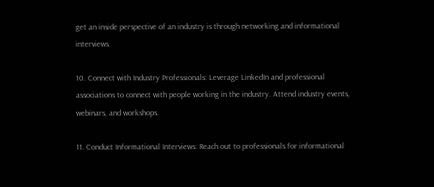get an inside perspective of an industry is through networking and informational interviews.

10. Connect with Industry Professionals: Leverage LinkedIn and professional associations to connect with people working in the industry. Attend industry events, webinars, and workshops.

11. Conduct Informational Interviews: Reach out to professionals for informational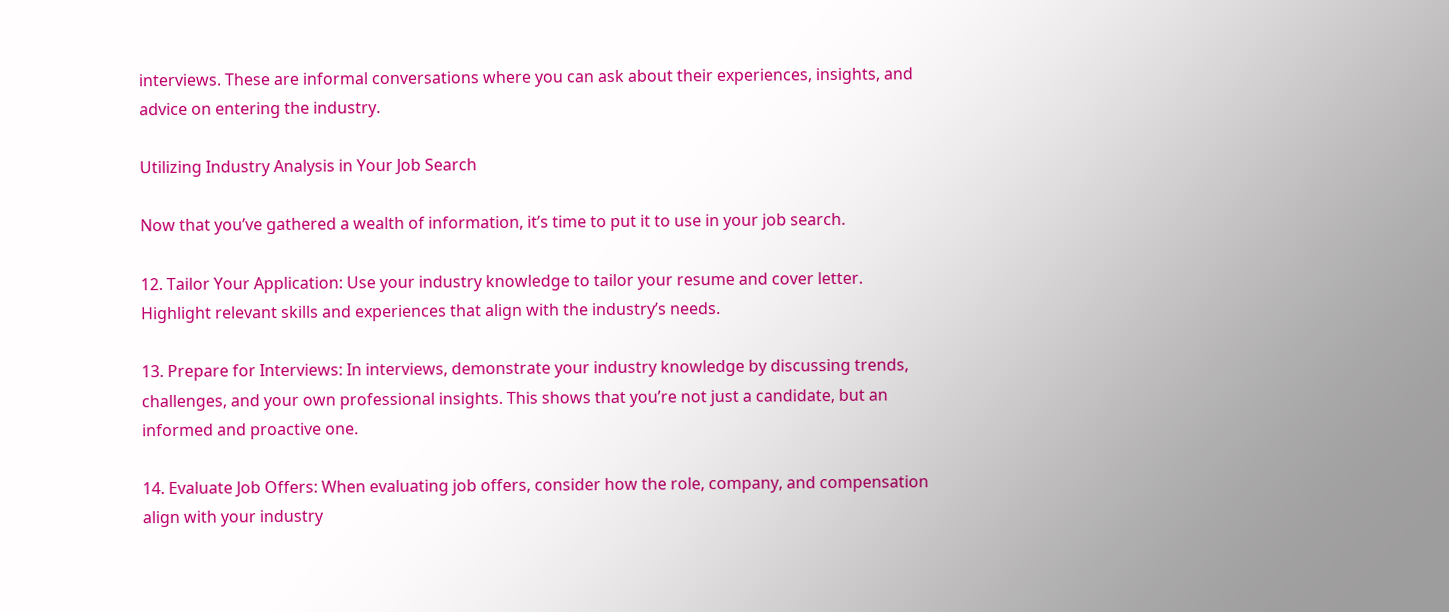interviews. These are informal conversations where you can ask about their experiences, insights, and advice on entering the industry.

Utilizing Industry Analysis in Your Job Search

Now that you’ve gathered a wealth of information, it’s time to put it to use in your job search.

12. Tailor Your Application: Use your industry knowledge to tailor your resume and cover letter. Highlight relevant skills and experiences that align with the industry’s needs.

13. Prepare for Interviews: In interviews, demonstrate your industry knowledge by discussing trends, challenges, and your own professional insights. This shows that you’re not just a candidate, but an informed and proactive one.

14. Evaluate Job Offers: When evaluating job offers, consider how the role, company, and compensation align with your industry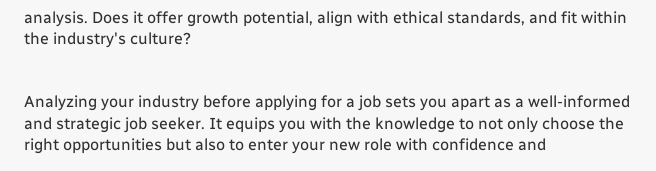analysis. Does it offer growth potential, align with ethical standards, and fit within the industry's culture?


Analyzing your industry before applying for a job sets you apart as a well-informed and strategic job seeker. It equips you with the knowledge to not only choose the right opportunities but also to enter your new role with confidence and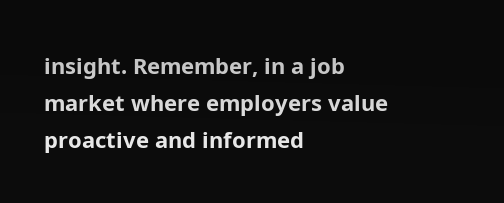insight. Remember, in a job market where employers value proactive and informed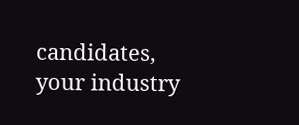candidates, your industry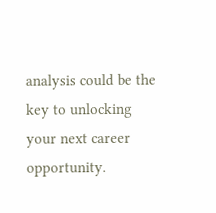analysis could be the key to unlocking your next career opportunity.